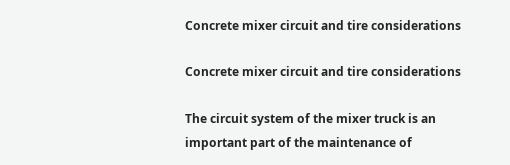Concrete mixer circuit and tire considerations

Concrete mixer circuit and tire considerations

The circuit system of the mixer truck is an important part of the maintenance of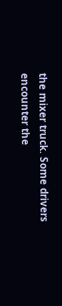the mixer truck. Some drivers encounter the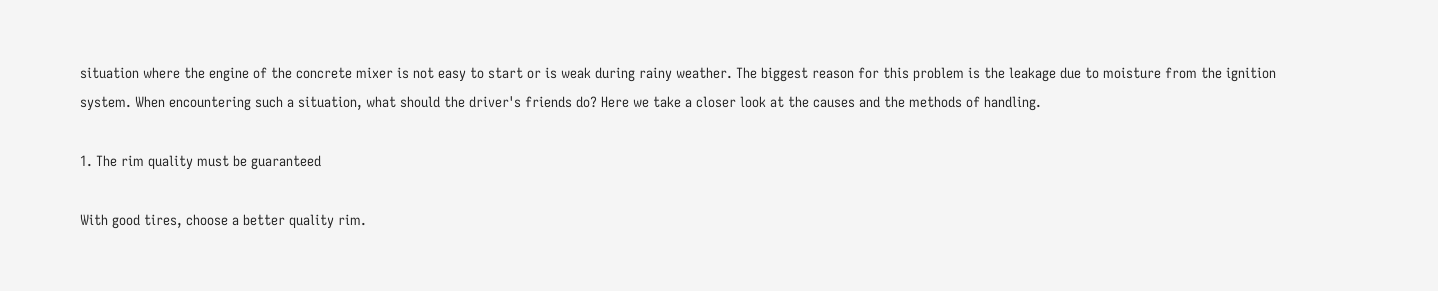situation where the engine of the concrete mixer is not easy to start or is weak during rainy weather. The biggest reason for this problem is the leakage due to moisture from the ignition system. When encountering such a situation, what should the driver's friends do? Here we take a closer look at the causes and the methods of handling.

1. The rim quality must be guaranteed

With good tires, choose a better quality rim.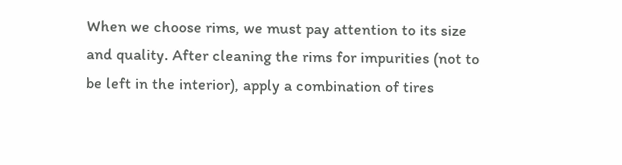When we choose rims, we must pay attention to its size and quality. After cleaning the rims for impurities (not to be left in the interior), apply a combination of tires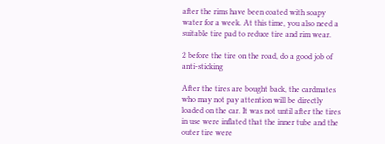after the rims have been coated with soapy water for a week. At this time, you also need a suitable tire pad to reduce tire and rim wear.

2 before the tire on the road, do a good job of anti-sticking

After the tires are bought back, the cardmates who may not pay attention will be directly loaded on the car. It was not until after the tires in use were inflated that the inner tube and the outer tire were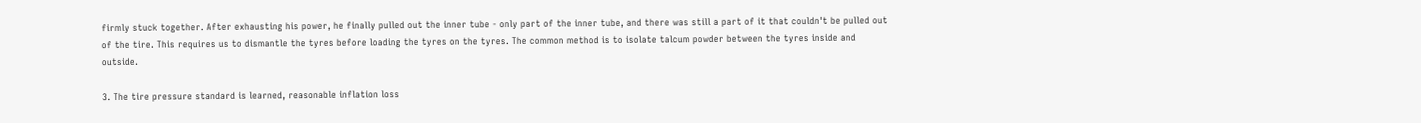firmly stuck together. After exhausting his power, he finally pulled out the inner tube - only part of the inner tube, and there was still a part of it that couldn't be pulled out of the tire. This requires us to dismantle the tyres before loading the tyres on the tyres. The common method is to isolate talcum powder between the tyres inside and outside.

3. The tire pressure standard is learned, reasonable inflation loss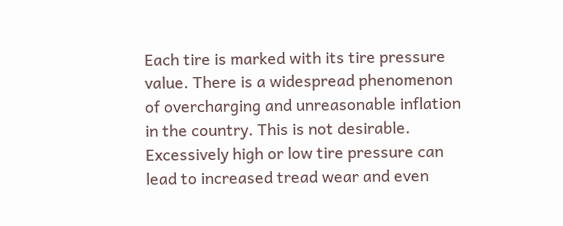Each tire is marked with its tire pressure value. There is a widespread phenomenon of overcharging and unreasonable inflation in the country. This is not desirable. Excessively high or low tire pressure can lead to increased tread wear and even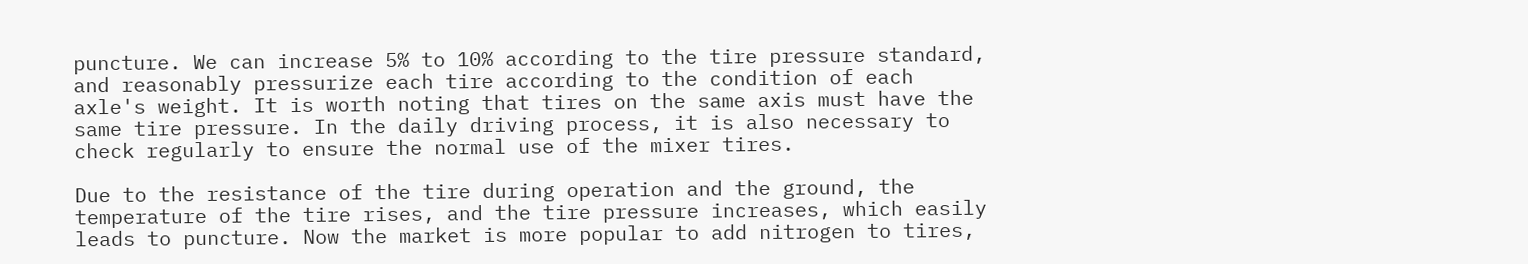puncture. We can increase 5% to 10% according to the tire pressure standard, and reasonably pressurize each tire according to the condition of each axle's weight. It is worth noting that tires on the same axis must have the same tire pressure. In the daily driving process, it is also necessary to check regularly to ensure the normal use of the mixer tires.

Due to the resistance of the tire during operation and the ground, the temperature of the tire rises, and the tire pressure increases, which easily leads to puncture. Now the market is more popular to add nitrogen to tires,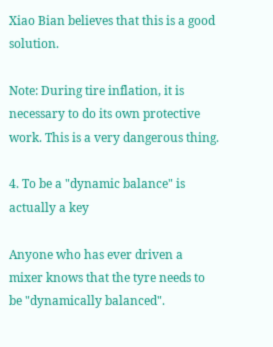Xiao Bian believes that this is a good solution.

Note: During tire inflation, it is necessary to do its own protective work. This is a very dangerous thing.

4. To be a "dynamic balance" is actually a key

Anyone who has ever driven a mixer knows that the tyre needs to be "dynamically balanced".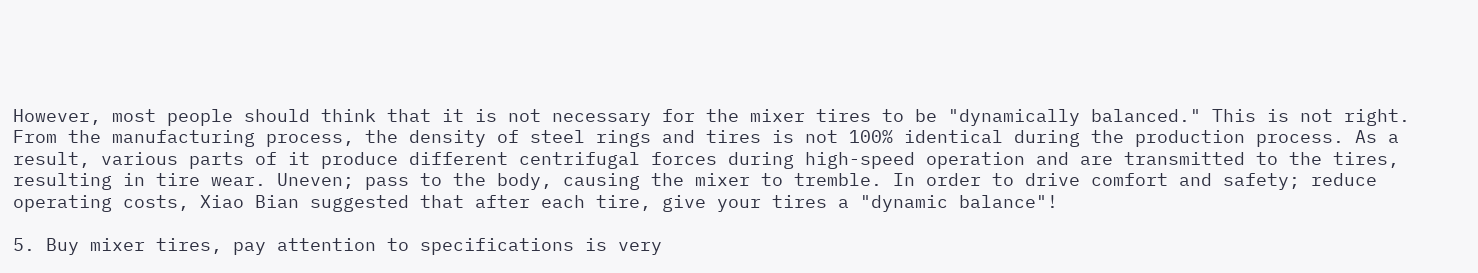However, most people should think that it is not necessary for the mixer tires to be "dynamically balanced." This is not right. From the manufacturing process, the density of steel rings and tires is not 100% identical during the production process. As a result, various parts of it produce different centrifugal forces during high-speed operation and are transmitted to the tires, resulting in tire wear. Uneven; pass to the body, causing the mixer to tremble. In order to drive comfort and safety; reduce operating costs, Xiao Bian suggested that after each tire, give your tires a "dynamic balance"!

5. Buy mixer tires, pay attention to specifications is very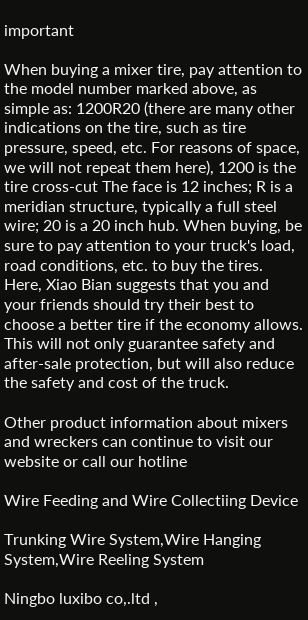important

When buying a mixer tire, pay attention to the model number marked above, as simple as: 1200R20 (there are many other indications on the tire, such as tire pressure, speed, etc. For reasons of space, we will not repeat them here), 1200 is the tire cross-cut The face is 12 inches; R is a meridian structure, typically a full steel wire; 20 is a 20 inch hub. When buying, be sure to pay attention to your truck's load, road conditions, etc. to buy the tires. Here, Xiao Bian suggests that you and your friends should try their best to choose a better tire if the economy allows. This will not only guarantee safety and after-sale protection, but will also reduce the safety and cost of the truck.

Other product information about mixers and wreckers can continue to visit our website or call our hotline

Wire Feeding and Wire Collectiing Device

Trunking Wire System,Wire Hanging System,Wire Reeling System

Ningbo luxibo co,.ltd ,